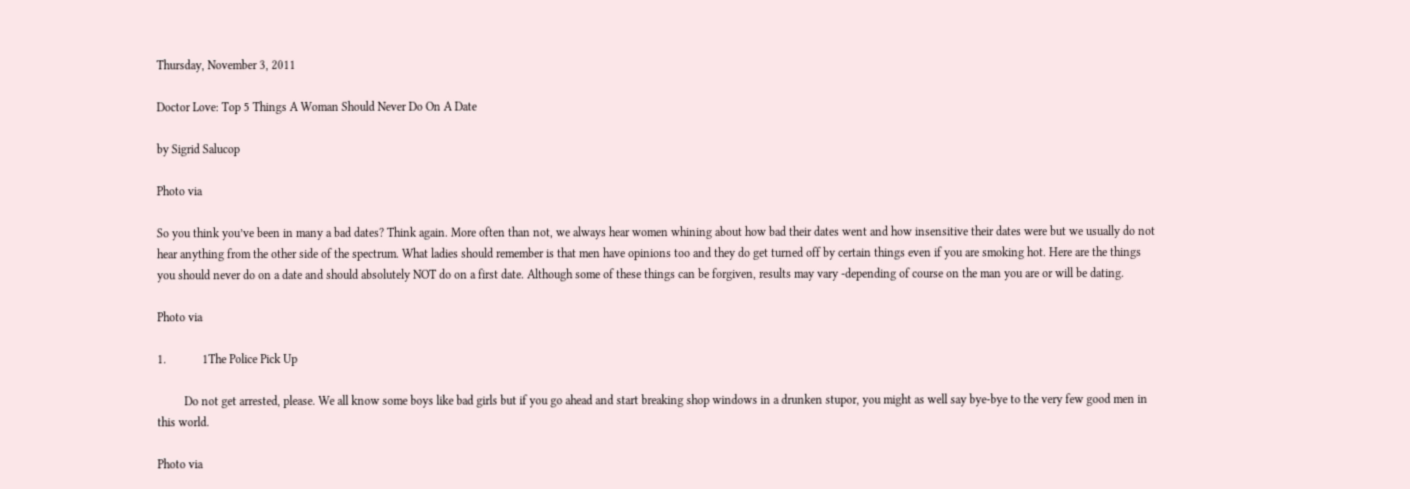Thursday, November 3, 2011

Doctor Love: Top 5 Things A Woman Should Never Do On A Date

by Sigrid Salucop

Photo via

So you think you’ve been in many a bad dates? Think again. More often than not, we always hear women whining about how bad their dates went and how insensitive their dates were but we usually do not hear anything from the other side of the spectrum. What ladies should remember is that men have opinions too and they do get turned off by certain things even if you are smoking hot. Here are the things you should never do on a date and should absolutely NOT do on a first date. Although some of these things can be forgiven, results may vary -depending of course on the man you are or will be dating.

Photo via

1.            1The Police Pick Up

         Do not get arrested, please. We all know some boys like bad girls but if you go ahead and start breaking shop windows in a drunken stupor, you might as well say bye-bye to the very few good men in this world.

Photo via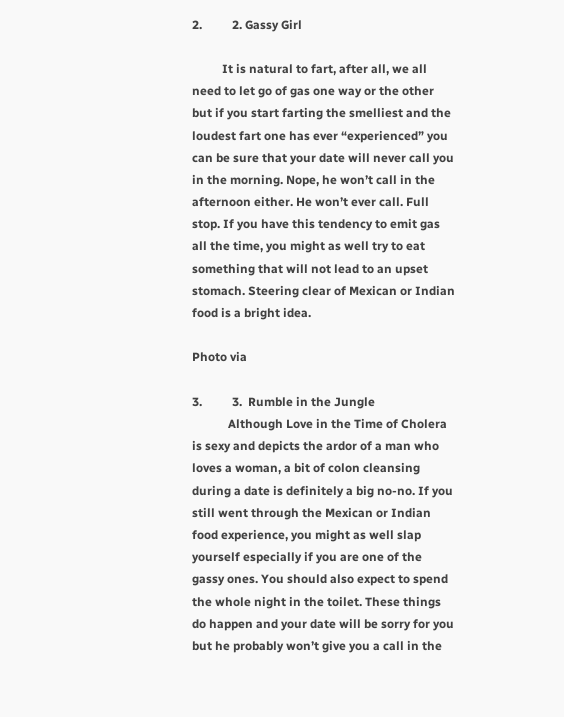2.          2. Gassy Girl

          It is natural to fart, after all, we all need to let go of gas one way or the other but if you start farting the smelliest and the loudest fart one has ever “experienced” you can be sure that your date will never call you in the morning. Nope, he won’t call in the afternoon either. He won’t ever call. Full stop. If you have this tendency to emit gas all the time, you might as well try to eat something that will not lead to an upset stomach. Steering clear of Mexican or Indian food is a bright idea.

Photo via

3.          3.  Rumble in the Jungle
            Although Love in the Time of Cholera is sexy and depicts the ardor of a man who loves a woman, a bit of colon cleansing during a date is definitely a big no-no. If you still went through the Mexican or Indian food experience, you might as well slap yourself especially if you are one of the gassy ones. You should also expect to spend the whole night in the toilet. These things do happen and your date will be sorry for you but he probably won’t give you a call in the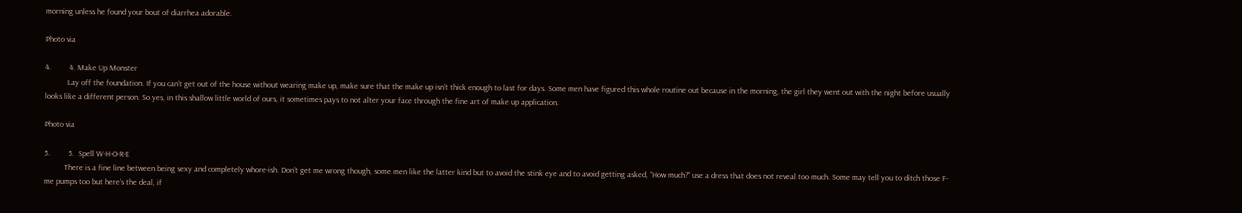morning unless he found your bout of diarrhea adorable.

Photo via

4.         4. Make Up Monster
           Lay off the foundation. If you can’t get out of the house without wearing make up, make sure that the make up isn’t thick enough to last for days. Some men have figured this whole routine out because in the morning, the girl they went out with the night before usually looks like a different person. So yes, in this shallow little world of ours, it sometimes pays to not alter your face through the fine art of make up application.

Photo via

5.         5.  Spell W-H-O-R-E
          There is a fine line between being sexy and completely whore-ish. Don’t get me wrong though, some men like the latter kind but to avoid the stink eye and to avoid getting asked, “How much?” use a dress that does not reveal too much. Some may tell you to ditch those F-me pumps too but here’s the deal, if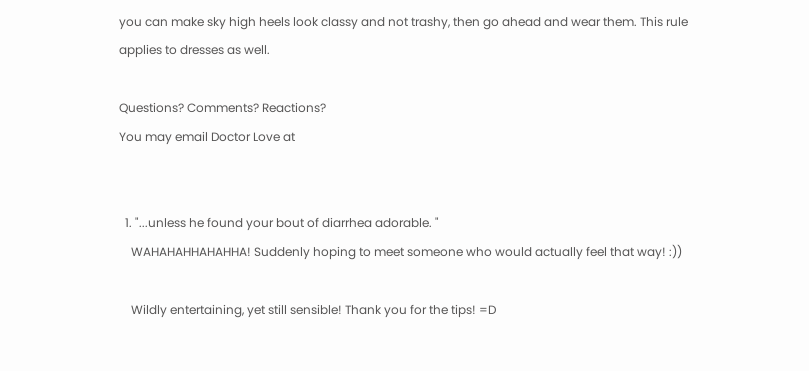you can make sky high heels look classy and not trashy, then go ahead and wear them. This rule applies to dresses as well.

Questions? Comments? Reactions?
You may email Doctor Love at


  1. "...unless he found your bout of diarrhea adorable. "
    WAHAHAHHAHAHHA! Suddenly hoping to meet someone who would actually feel that way! :))

    Wildly entertaining, yet still sensible! Thank you for the tips! =D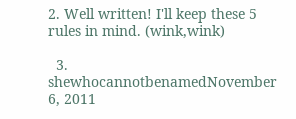2. Well written! I'll keep these 5 rules in mind. (wink,wink)

  3. shewhocannotbenamedNovember 6, 2011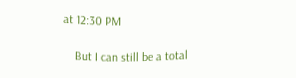at 12:30 PM

    But I can still be a total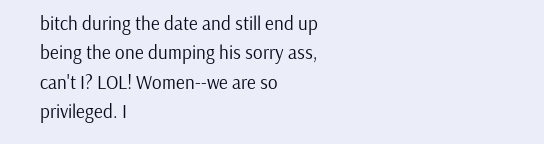bitch during the date and still end up being the one dumping his sorry ass, can't I? LOL! Women--we are so privileged. I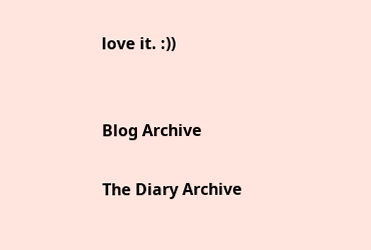love it. :))


Blog Archive

The Diary Archive